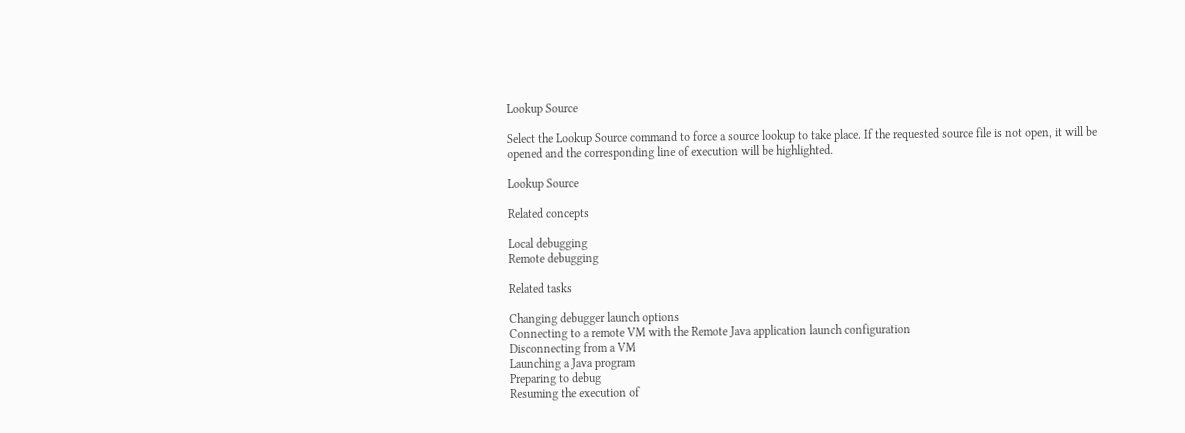Lookup Source

Select the Lookup Source command to force a source lookup to take place. If the requested source file is not open, it will be opened and the corresponding line of execution will be highlighted.

Lookup Source

Related concepts

Local debugging
Remote debugging

Related tasks

Changing debugger launch options
Connecting to a remote VM with the Remote Java application launch configuration
Disconnecting from a VM
Launching a Java program
Preparing to debug
Resuming the execution of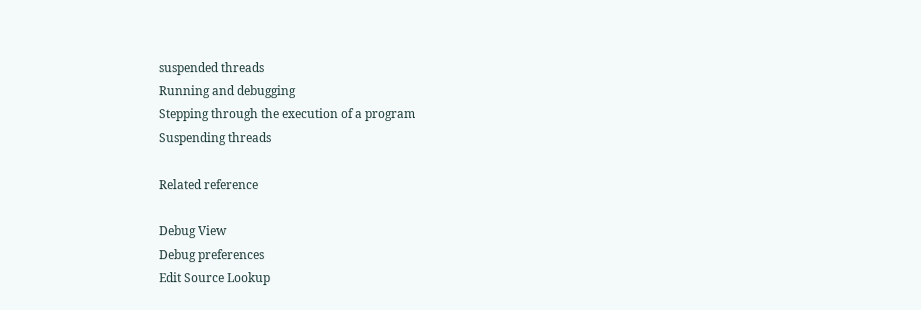suspended threads
Running and debugging
Stepping through the execution of a program
Suspending threads

Related reference

Debug View
Debug preferences
Edit Source Lookup